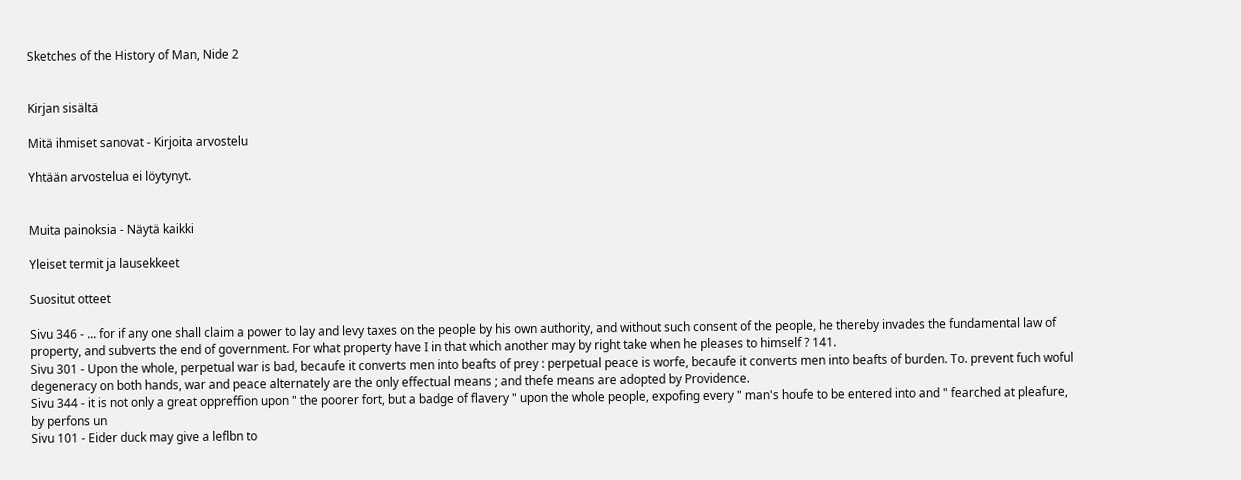Sketches of the History of Man, Nide 2


Kirjan sisältä

Mitä ihmiset sanovat - Kirjoita arvostelu

Yhtään arvostelua ei löytynyt.


Muita painoksia - Näytä kaikki

Yleiset termit ja lausekkeet

Suositut otteet

Sivu 346 - ... for if any one shall claim a power to lay and levy taxes on the people by his own authority, and without such consent of the people, he thereby invades the fundamental law of property, and subverts the end of government. For what property have I in that which another may by right take when he pleases to himself ? 141.
Sivu 301 - Upon the whole, perpetual war is bad, becaufe it converts men into beafts of prey : perpetual peace is worfe, becaufe it converts men into beafts of burden. To. prevent fuch woful degeneracy on both hands, war and peace alternately are the only effectual means ; and thefe means are adopted by Providence.
Sivu 344 - it is not only a great oppreffion upon " the poorer fort, but a badge of flavery " upon the whole people, expofing every " man's houfe to be entered into and " fearched at pleafure, by perfons un
Sivu 101 - Eider duck may give a leflbn to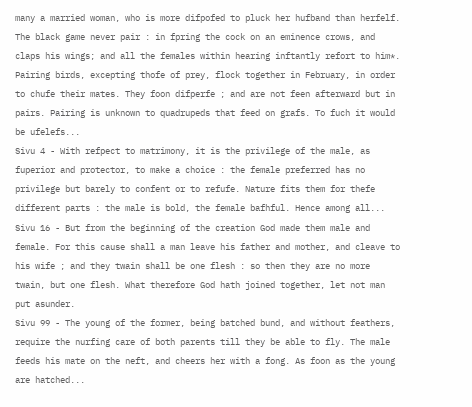many a married woman, who is more difpofed to pluck her hufband than herfelf. The black game never pair : in fpring the cock on an eminence crows, and claps his wings; and all the females within hearing inftantly refort to him*. Pairing birds, excepting thofe of prey, flock together in February, in order to chufe their mates. They foon difperfe ; and are not feen afterward but in pairs. Pairing is unknown to quadrupeds that feed on grafs. To fuch it would be ufelefs...
Sivu 4 - With refpect to matrimony, it is the privilege of the male, as fuperior and protector, to make a choice : the female preferred has no privilege but barely to confent or to refufe. Nature fits them for thefe different parts : the male is bold, the female bafhful. Hence among all...
Sivu 16 - But from the beginning of the creation God made them male and female. For this cause shall a man leave his father and mother, and cleave to his wife ; and they twain shall be one flesh : so then they are no more twain, but one flesh. What therefore God hath joined together, let not man put asunder.
Sivu 99 - The young of the former, being batched bund, and without feathers, require the nurfing care of both parents till they be able to fly. The male feeds his mate on the neft, and cheers her with a fong. As foon as the young are hatched...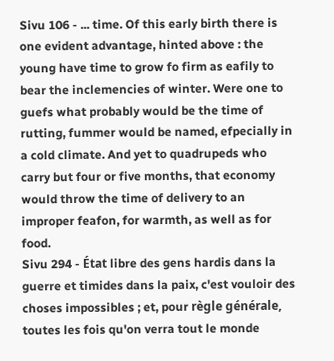Sivu 106 - ... time. Of this early birth there is one evident advantage, hinted above : the young have time to grow fo firm as eafily to bear the inclemencies of winter. Were one to guefs what probably would be the time of rutting, fummer would be named, efpecially in a cold climate. And yet to quadrupeds who carry but four or five months, that economy would throw the time of delivery to an improper feafon, for warmth, as well as for food.
Sivu 294 - État libre des gens hardis dans la guerre et timides dans la paix, c'est vouloir des choses impossibles ; et, pour règle générale, toutes les fois qu'on verra tout le monde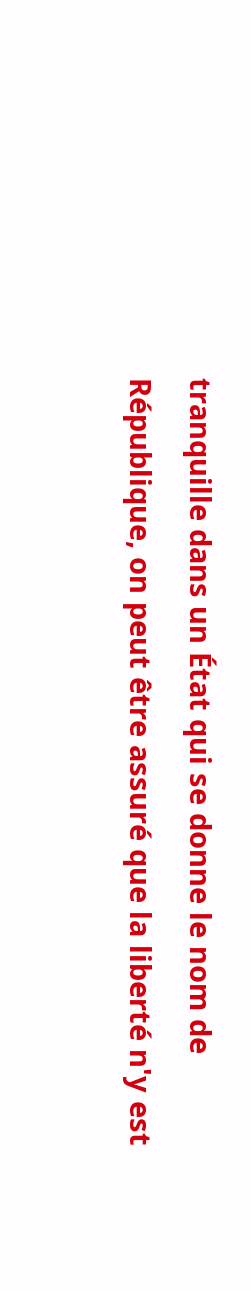tranquille dans un État qui se donne le nom de République, on peut être assuré que la liberté n'y est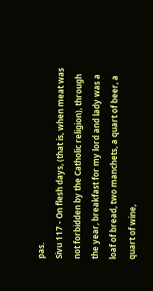pas.
Sivu 117 - On flesh days, (that is, when meat was not forbidden by the Catholic religion), through the year, breakfast for my lord and lady was a loaf of bread, two manchets, a quart of beer, a quart of wine,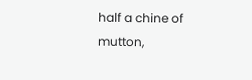half a chine of mutton,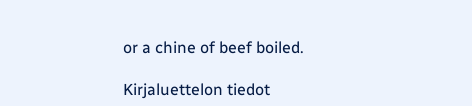or a chine of beef boiled.

Kirjaluettelon tiedot